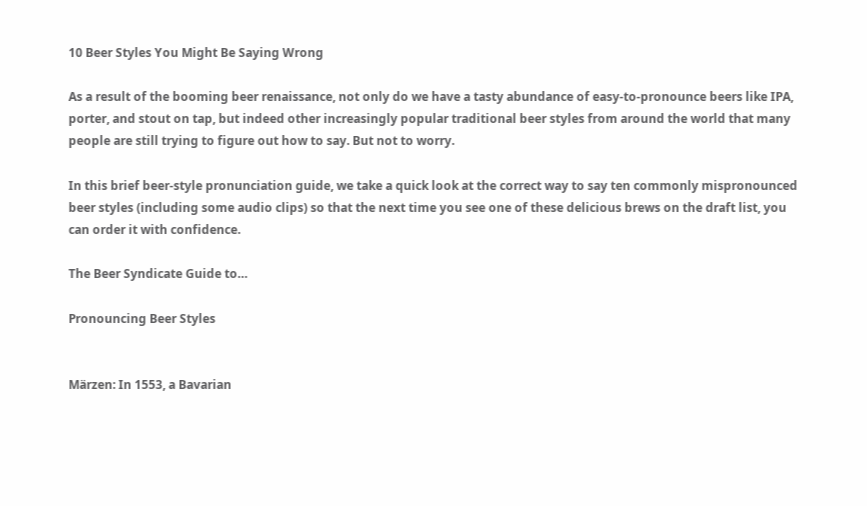10 Beer Styles You Might Be Saying Wrong

As a result of the booming beer renaissance, not only do we have a tasty abundance of easy-to-pronounce beers like IPA, porter, and stout on tap, but indeed other increasingly popular traditional beer styles from around the world that many people are still trying to figure out how to say. But not to worry.

In this brief beer-style pronunciation guide, we take a quick look at the correct way to say ten commonly mispronounced beer styles (including some audio clips) so that the next time you see one of these delicious brews on the draft list, you can order it with confidence.

The Beer Syndicate Guide to…

Pronouncing Beer Styles


Märzen: In 1553, a Bavarian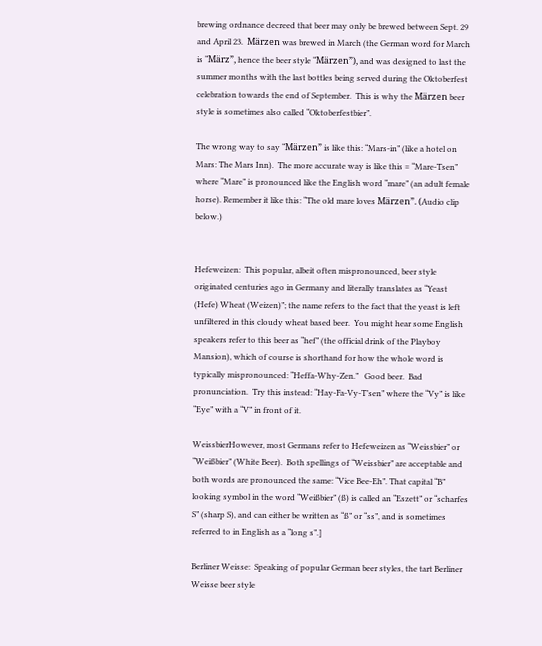brewing ordnance decreed that beer may only be brewed between Sept. 29 and April 23.  Märzen was brewed in March (the German word for March is “März”, hence the beer style “Märzen”), and was designed to last the summer months with the last bottles being served during the Oktoberfest celebration towards the end of September.  This is why the Märzen beer style is sometimes also called “Oktoberfestbier”.

The wrong way to say “Märzen” is like this: “Mars-in” (like a hotel on Mars: The Mars Inn).  The more accurate way is like this = “Mare-Tsen” where “Mare” is pronounced like the English word “mare” (an adult female horse). Remember it like this: “The old mare loves Märzen”. (Audio clip below.)


Hefeweizen:  This popular, albeit often mispronounced, beer style originated centuries ago in Germany and literally translates as “Yeast (Hefe) Wheat (Weizen)”; the name refers to the fact that the yeast is left unfiltered in this cloudy wheat based beer.  You might hear some English speakers refer to this beer as “hef” (the official drink of the Playboy Mansion), which of course is shorthand for how the whole word is typically mispronounced: “Heffa-Why-Zen.”   Good beer.  Bad pronunciation.  Try this instead: “Hay-Fa-Vy-T’sen” where the “Vy” is like “Eye” with a “V” in front of it.

WeissbierHowever, most Germans refer to Hefeweizen as “Weissbier” or “Weißbier” (White Beer).  Both spellings of “Weissbier” are acceptable and both words are pronounced the same: “Vice Bee-Eh”. That capital “B” looking symbol in the word “Weißbier” (ß) is called an “Eszett” or “scharfes S” (sharp S), and can either be written as “ß” or “ss”, and is sometimes referred to in English as a “long s”.]

Berliner Weisse:  Speaking of popular German beer styles, the tart Berliner Weisse beer style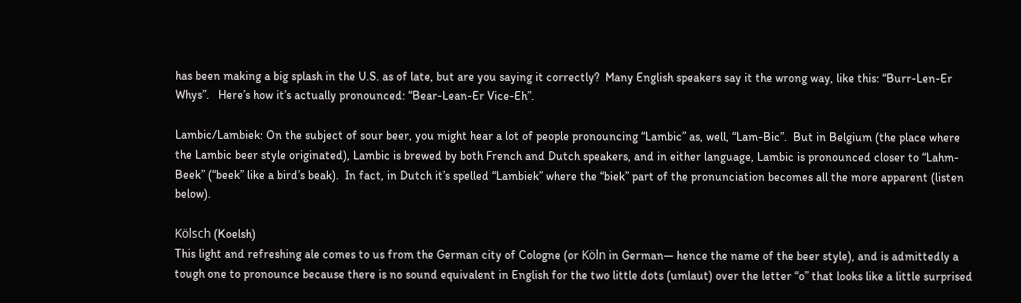has been making a big splash in the U.S. as of late, but are you saying it correctly?  Many English speakers say it the wrong way, like this: “Burr-Len-Er Whys”.   Here’s how it’s actually pronounced: “Bear-Lean-Er Vice-Eh”.

Lambic/Lambiek: On the subject of sour beer, you might hear a lot of people pronouncing “Lambic” as, well, “Lam-Bic”.  But in Belgium (the place where the Lambic beer style originated), Lambic is brewed by both French and Dutch speakers, and in either language, Lambic is pronounced closer to “Lahm-Beek” (“beek” like a bird’s beak).  In fact, in Dutch it’s spelled “Lambiek” where the “biek” part of the pronunciation becomes all the more apparent (listen below).

Kölsch (Koelsh)
This light and refreshing ale comes to us from the German city of Cologne (or Köln in German— hence the name of the beer style), and is admittedly a tough one to pronounce because there is no sound equivalent in English for the two little dots (umlaut) over the letter “o” that looks like a little surprised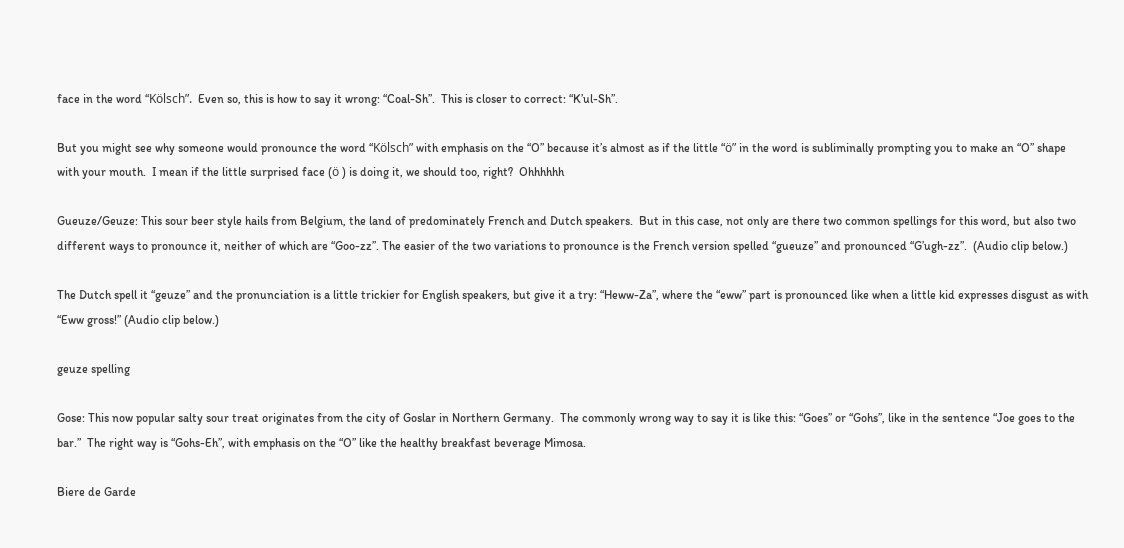face in the word “Kölsch”.  Even so, this is how to say it wrong: “Coal-Sh”.  This is closer to correct: “K’ul-Sh”.

But you might see why someone would pronounce the word “Kölsch” with emphasis on the “O” because it’s almost as if the little “ö” in the word is subliminally prompting you to make an “O” shape with your mouth.  I mean if the little surprised face (ö ) is doing it, we should too, right?  Ohhhhhh

Gueuze/Geuze: This sour beer style hails from Belgium, the land of predominately French and Dutch speakers.  But in this case, not only are there two common spellings for this word, but also two different ways to pronounce it, neither of which are “Goo-zz”. The easier of the two variations to pronounce is the French version spelled “gueuze” and pronounced “G’ugh-zz”.  (Audio clip below.)

The Dutch spell it “geuze” and the pronunciation is a little trickier for English speakers, but give it a try: “Heww-Za”, where the “eww” part is pronounced like when a little kid expresses disgust as with “Eww gross!” (Audio clip below.)

geuze spelling

Gose: This now popular salty sour treat originates from the city of Goslar in Northern Germany.  The commonly wrong way to say it is like this: “Goes” or “Gohs”, like in the sentence “Joe goes to the bar.”  The right way is “Gohs-Eh”, with emphasis on the “O” like the healthy breakfast beverage Mimosa.

Biere de Garde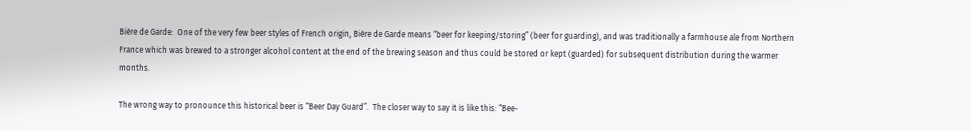Bière de Garde:  One of the very few beer styles of French origin, Bière de Garde means “beer for keeping/storing” (beer for guarding), and was traditionally a farmhouse ale from Northern France which was brewed to a stronger alcohol content at the end of the brewing season and thus could be stored or kept (guarded) for subsequent distribution during the warmer months.

The wrong way to pronounce this historical beer is “Beer Day Guard”.  The closer way to say it is like this: “Bee-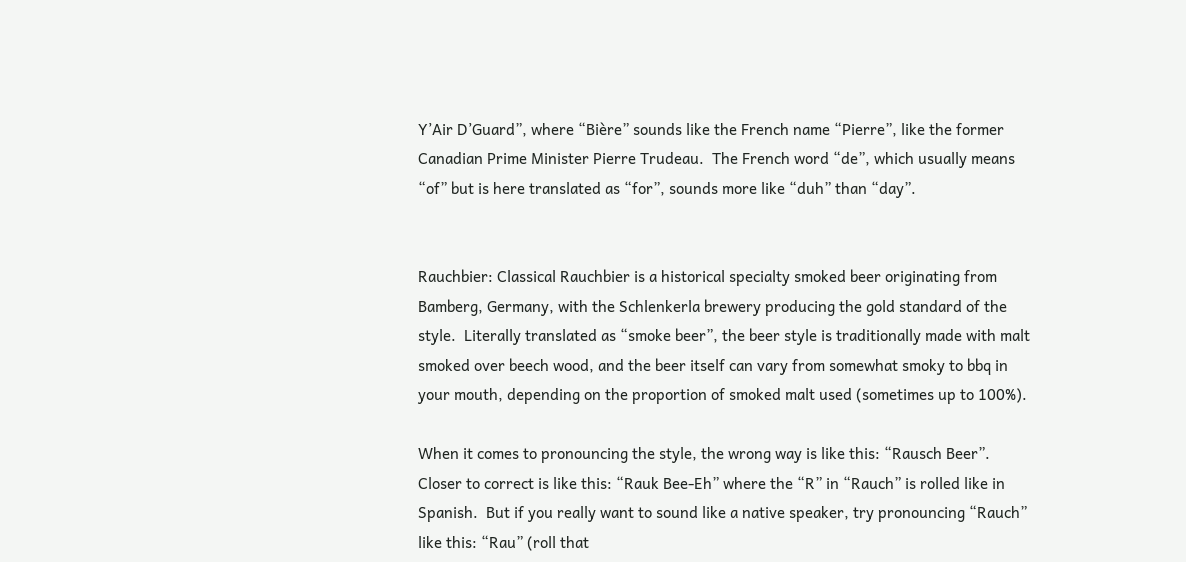Y’Air D’Guard”, where “Bière” sounds like the French name “Pierre”, like the former Canadian Prime Minister Pierre Trudeau.  The French word “de”, which usually means “of” but is here translated as “for”, sounds more like “duh” than “day”.


Rauchbier: Classical Rauchbier is a historical specialty smoked beer originating from Bamberg, Germany, with the Schlenkerla brewery producing the gold standard of the style.  Literally translated as “smoke beer”, the beer style is traditionally made with malt smoked over beech wood, and the beer itself can vary from somewhat smoky to bbq in your mouth, depending on the proportion of smoked malt used (sometimes up to 100%).

When it comes to pronouncing the style, the wrong way is like this: “Rausch Beer”.  Closer to correct is like this: “Rauk Bee-Eh” where the “R” in “Rauch” is rolled like in Spanish.  But if you really want to sound like a native speaker, try pronouncing “Rauch” like this: “Rau” (roll that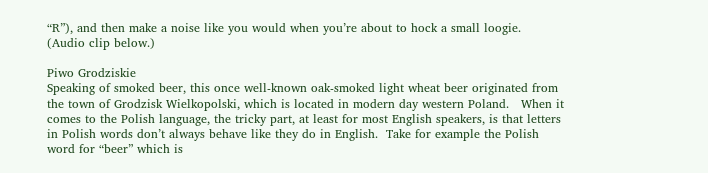“R”), and then make a noise like you would when you’re about to hock a small loogie.  (Audio clip below.)

Piwo Grodziskie
Speaking of smoked beer, this once well-known oak-smoked light wheat beer originated from the town of Grodzisk Wielkopolski, which is located in modern day western Poland.   When it comes to the Polish language, the tricky part, at least for most English speakers, is that letters in Polish words don’t always behave like they do in English.  Take for example the Polish word for “beer” which is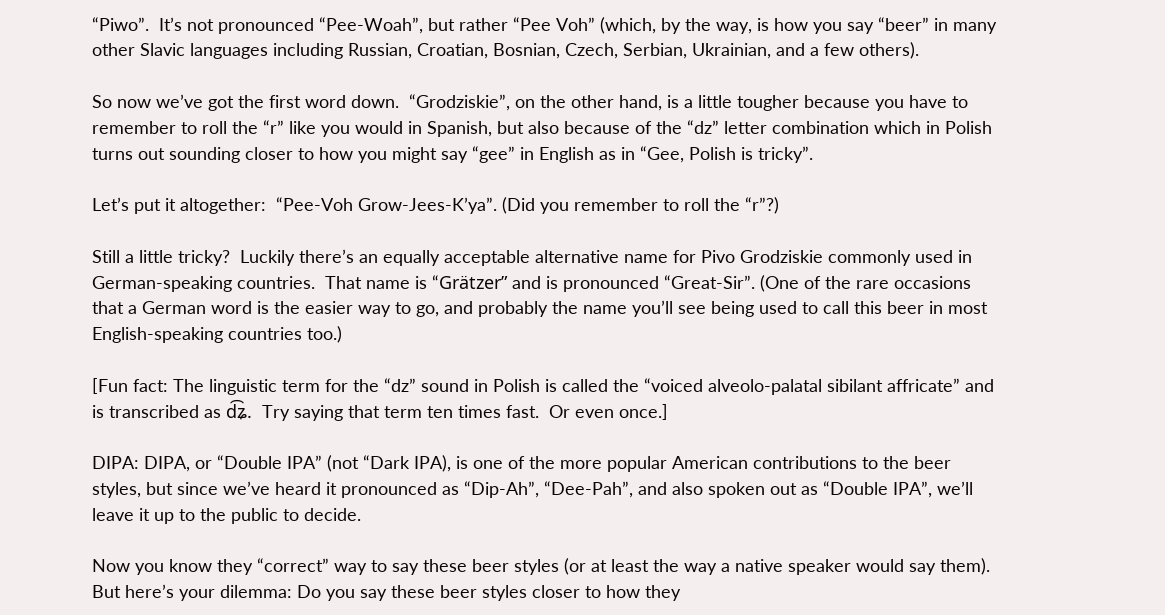“Piwo”.  It’s not pronounced “Pee-Woah”, but rather “Pee Voh” (which, by the way, is how you say “beer” in many other Slavic languages including Russian, Croatian, Bosnian, Czech, Serbian, Ukrainian, and a few others).

So now we’ve got the first word down.  “Grodziskie”, on the other hand, is a little tougher because you have to remember to roll the “r” like you would in Spanish, but also because of the “dz” letter combination which in Polish turns out sounding closer to how you might say “gee” in English as in “Gee, Polish is tricky”.

Let’s put it altogether:  “Pee-Voh Grow-Jees-K’ya”. (Did you remember to roll the “r”?)

Still a little tricky?  Luckily there’s an equally acceptable alternative name for Pivo Grodziskie commonly used in German-speaking countries.  That name is “Grätzer” and is pronounced “Great-Sir”. (One of the rare occasions that a German word is the easier way to go, and probably the name you’ll see being used to call this beer in most English-speaking countries too.)

[Fun fact: The linguistic term for the “dz” sound in Polish is called the “voiced alveolo-palatal sibilant affricate” and is transcribed as d͡ʑ.  Try saying that term ten times fast.  Or even once.]

DIPA: DIPA, or “Double IPA” (not “Dark IPA), is one of the more popular American contributions to the beer styles, but since we’ve heard it pronounced as “Dip-Ah”, “Dee-Pah”, and also spoken out as “Double IPA”, we’ll leave it up to the public to decide.

Now you know they “correct” way to say these beer styles (or at least the way a native speaker would say them).  But here’s your dilemma: Do you say these beer styles closer to how they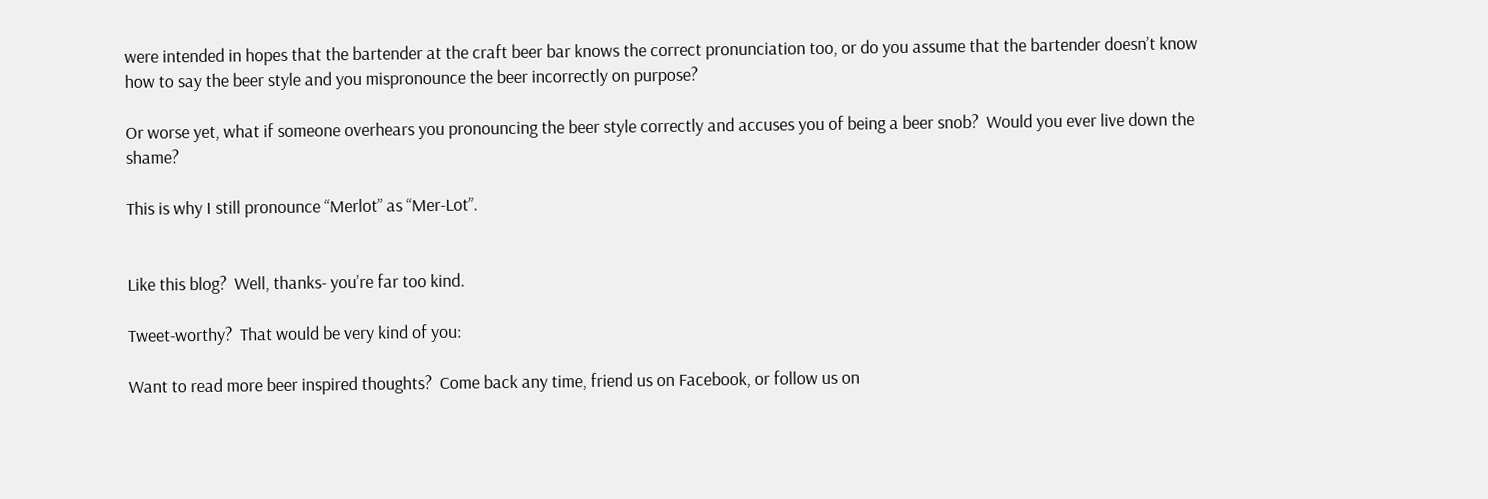were intended in hopes that the bartender at the craft beer bar knows the correct pronunciation too, or do you assume that the bartender doesn’t know how to say the beer style and you mispronounce the beer incorrectly on purpose?

Or worse yet, what if someone overhears you pronouncing the beer style correctly and accuses you of being a beer snob?  Would you ever live down the shame?

This is why I still pronounce “Merlot” as “Mer-Lot”.


Like this blog?  Well, thanks- you’re far too kind.

Tweet-worthy?  That would be very kind of you:

Want to read more beer inspired thoughts?  Come back any time, friend us on Facebook, or follow us on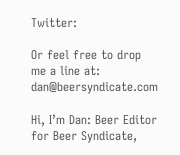Twitter:

Or feel free to drop me a line at: dan@beersyndicate.com

Hi, I’m Dan: Beer Editor for Beer Syndicate,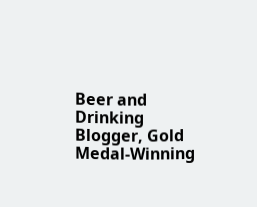Beer and Drinking Blogger, Gold Medal-Winning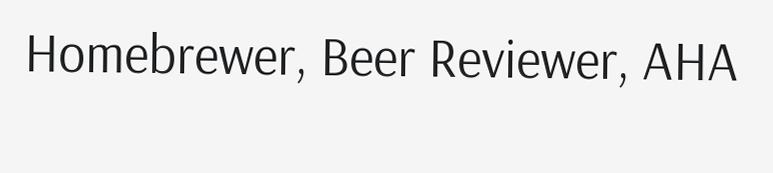Homebrewer, Beer Reviewer, AHA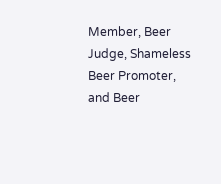Member, Beer Judge, Shameless Beer Promoter, and Beer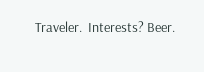Traveler.  Interests? Beer.